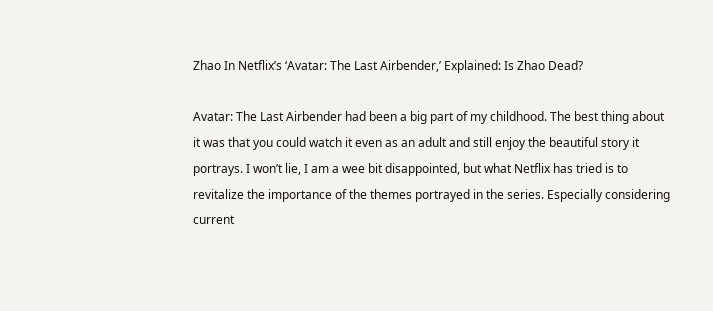Zhao In Netflix’s ‘Avatar: The Last Airbender,’ Explained: Is Zhao Dead?

Avatar: The Last Airbender had been a big part of my childhood. The best thing about it was that you could watch it even as an adult and still enjoy the beautiful story it portrays. I won’t lie, I am a wee bit disappointed, but what Netflix has tried is to revitalize the importance of the themes portrayed in the series. Especially considering current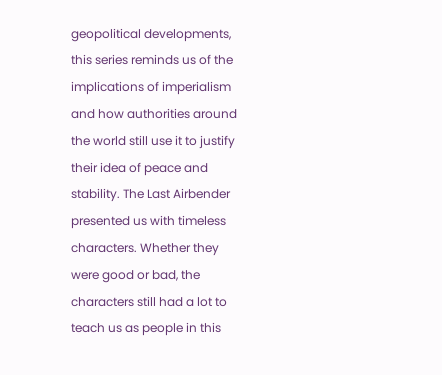geopolitical developments, this series reminds us of the implications of imperialism and how authorities around the world still use it to justify their idea of peace and stability. The Last Airbender presented us with timeless characters. Whether they were good or bad, the characters still had a lot to teach us as people in this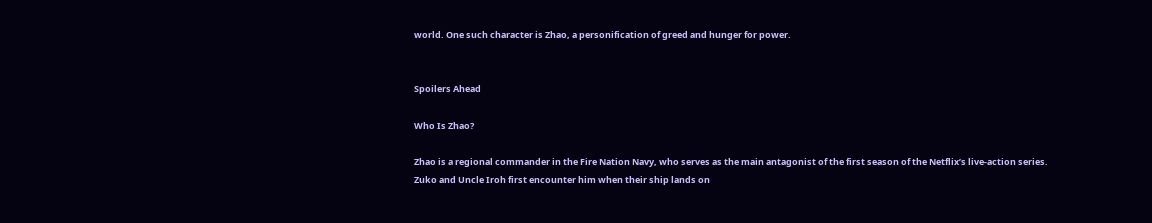world. One such character is Zhao, a personification of greed and hunger for power.


Spoilers Ahead

Who Is Zhao?

Zhao is a regional commander in the Fire Nation Navy, who serves as the main antagonist of the first season of the Netflix’s live-action series. Zuko and Uncle Iroh first encounter him when their ship lands on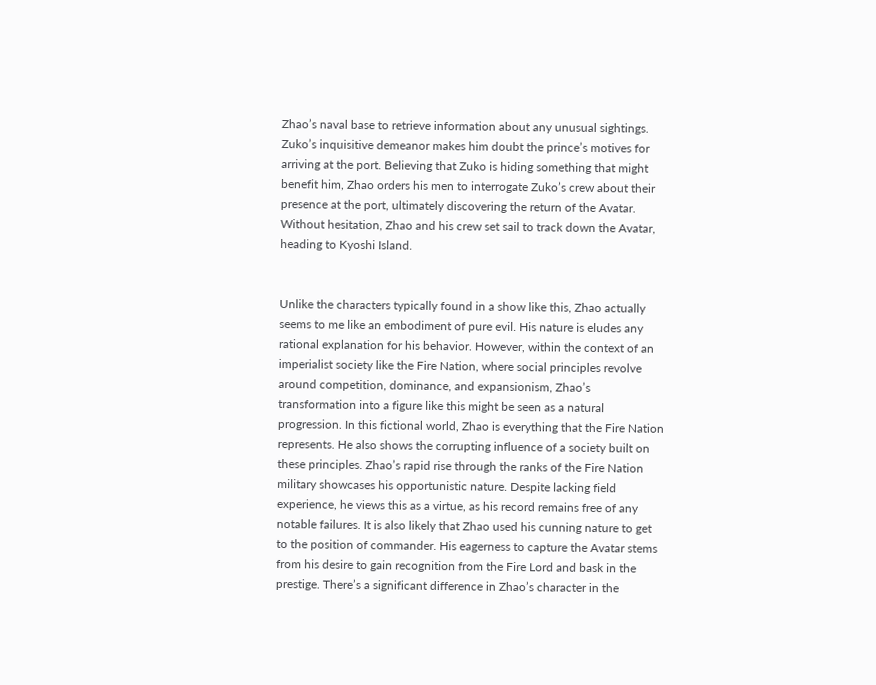Zhao’s naval base to retrieve information about any unusual sightings. Zuko’s inquisitive demeanor makes him doubt the prince’s motives for arriving at the port. Believing that Zuko is hiding something that might benefit him, Zhao orders his men to interrogate Zuko’s crew about their presence at the port, ultimately discovering the return of the Avatar. Without hesitation, Zhao and his crew set sail to track down the Avatar, heading to Kyoshi Island.


Unlike the characters typically found in a show like this, Zhao actually seems to me like an embodiment of pure evil. His nature is eludes any rational explanation for his behavior. However, within the context of an imperialist society like the Fire Nation, where social principles revolve around competition, dominance, and expansionism, Zhao’s transformation into a figure like this might be seen as a natural progression. In this fictional world, Zhao is everything that the Fire Nation represents. He also shows the corrupting influence of a society built on these principles. Zhao’s rapid rise through the ranks of the Fire Nation military showcases his opportunistic nature. Despite lacking field experience, he views this as a virtue, as his record remains free of any notable failures. It is also likely that Zhao used his cunning nature to get to the position of commander. His eagerness to capture the Avatar stems from his desire to gain recognition from the Fire Lord and bask in the prestige. There’s a significant difference in Zhao’s character in the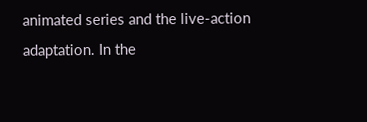animated series and the live-action adaptation. In the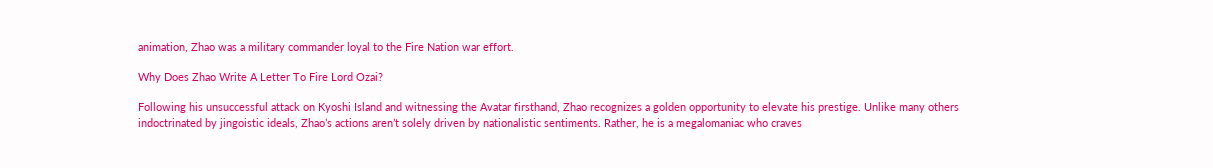animation, Zhao was a military commander loyal to the Fire Nation war effort.

Why Does Zhao Write A Letter To Fire Lord Ozai?

Following his unsuccessful attack on Kyoshi Island and witnessing the Avatar firsthand, Zhao recognizes a golden opportunity to elevate his prestige. Unlike many others indoctrinated by jingoistic ideals, Zhao’s actions aren’t solely driven by nationalistic sentiments. Rather, he is a megalomaniac who craves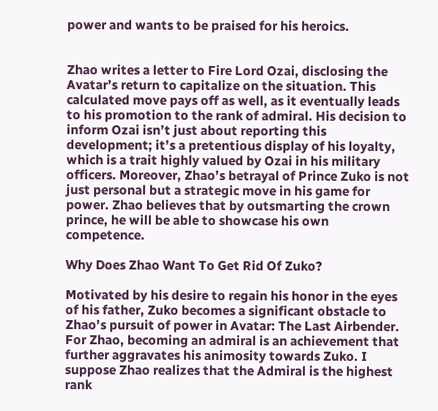power and wants to be praised for his heroics.


Zhao writes a letter to Fire Lord Ozai, disclosing the Avatar’s return to capitalize on the situation. This calculated move pays off as well, as it eventually leads to his promotion to the rank of admiral. His decision to inform Ozai isn’t just about reporting this development; it’s a pretentious display of his loyalty, which is a trait highly valued by Ozai in his military officers. Moreover, Zhao’s betrayal of Prince Zuko is not just personal but a strategic move in his game for power. Zhao believes that by outsmarting the crown prince, he will be able to showcase his own competence.

Why Does Zhao Want To Get Rid Of Zuko?

Motivated by his desire to regain his honor in the eyes of his father, Zuko becomes a significant obstacle to Zhao’s pursuit of power in Avatar: The Last Airbender. For Zhao, becoming an admiral is an achievement that further aggravates his animosity towards Zuko. I suppose Zhao realizes that the Admiral is the highest rank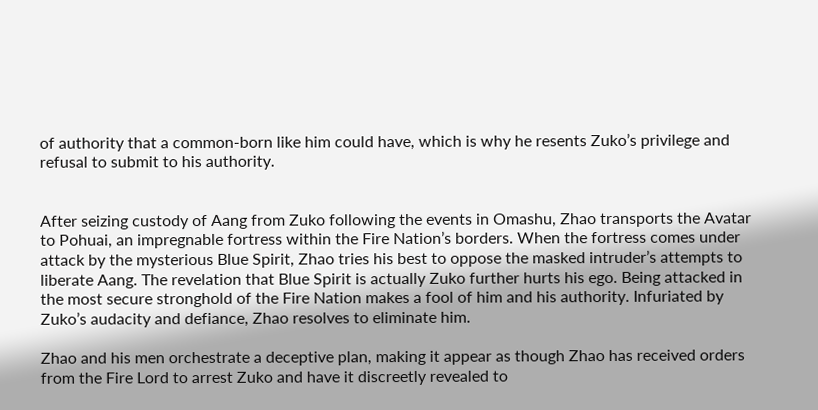of authority that a common-born like him could have, which is why he resents Zuko’s privilege and refusal to submit to his authority.


After seizing custody of Aang from Zuko following the events in Omashu, Zhao transports the Avatar to Pohuai, an impregnable fortress within the Fire Nation’s borders. When the fortress comes under attack by the mysterious Blue Spirit, Zhao tries his best to oppose the masked intruder’s attempts to liberate Aang. The revelation that Blue Spirit is actually Zuko further hurts his ego. Being attacked in the most secure stronghold of the Fire Nation makes a fool of him and his authority. Infuriated by Zuko’s audacity and defiance, Zhao resolves to eliminate him.

Zhao and his men orchestrate a deceptive plan, making it appear as though Zhao has received orders from the Fire Lord to arrest Zuko and have it discreetly revealed to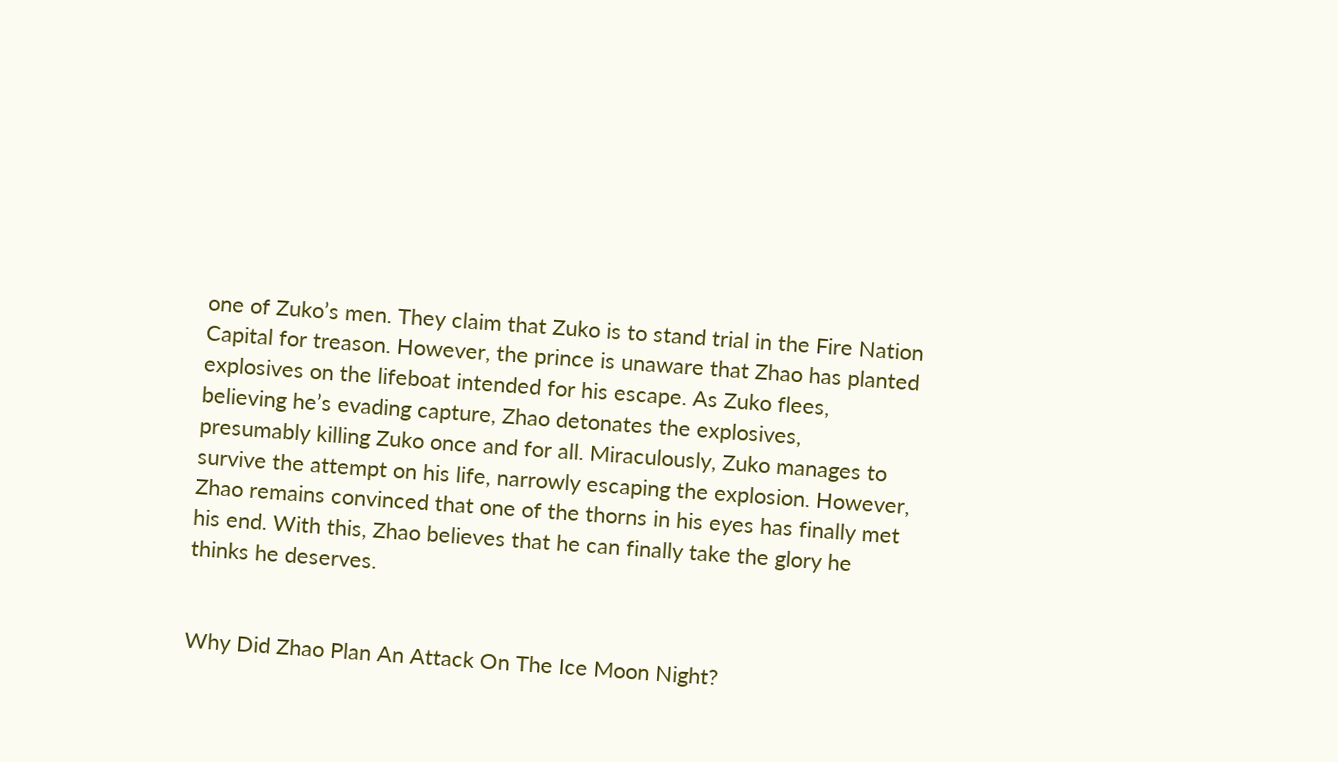one of Zuko’s men. They claim that Zuko is to stand trial in the Fire Nation Capital for treason. However, the prince is unaware that Zhao has planted explosives on the lifeboat intended for his escape. As Zuko flees, believing he’s evading capture, Zhao detonates the explosives, presumably killing Zuko once and for all. Miraculously, Zuko manages to survive the attempt on his life, narrowly escaping the explosion. However, Zhao remains convinced that one of the thorns in his eyes has finally met his end. With this, Zhao believes that he can finally take the glory he thinks he deserves.


Why Did Zhao Plan An Attack On The Ice Moon Night?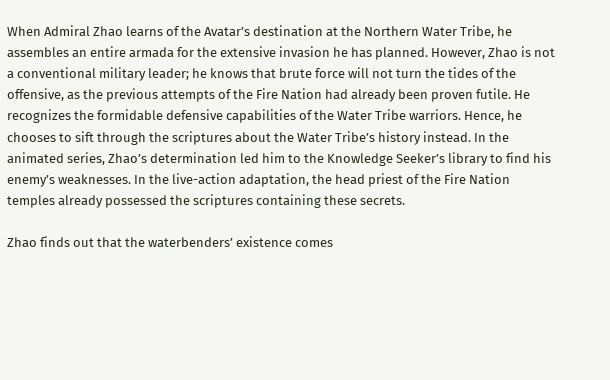When Admiral Zhao learns of the Avatar’s destination at the Northern Water Tribe, he assembles an entire armada for the extensive invasion he has planned. However, Zhao is not a conventional military leader; he knows that brute force will not turn the tides of the offensive, as the previous attempts of the Fire Nation had already been proven futile. He recognizes the formidable defensive capabilities of the Water Tribe warriors. Hence, he chooses to sift through the scriptures about the Water Tribe’s history instead. In the animated series, Zhao’s determination led him to the Knowledge Seeker’s library to find his enemy’s weaknesses. In the live-action adaptation, the head priest of the Fire Nation temples already possessed the scriptures containing these secrets.

Zhao finds out that the waterbenders’ existence comes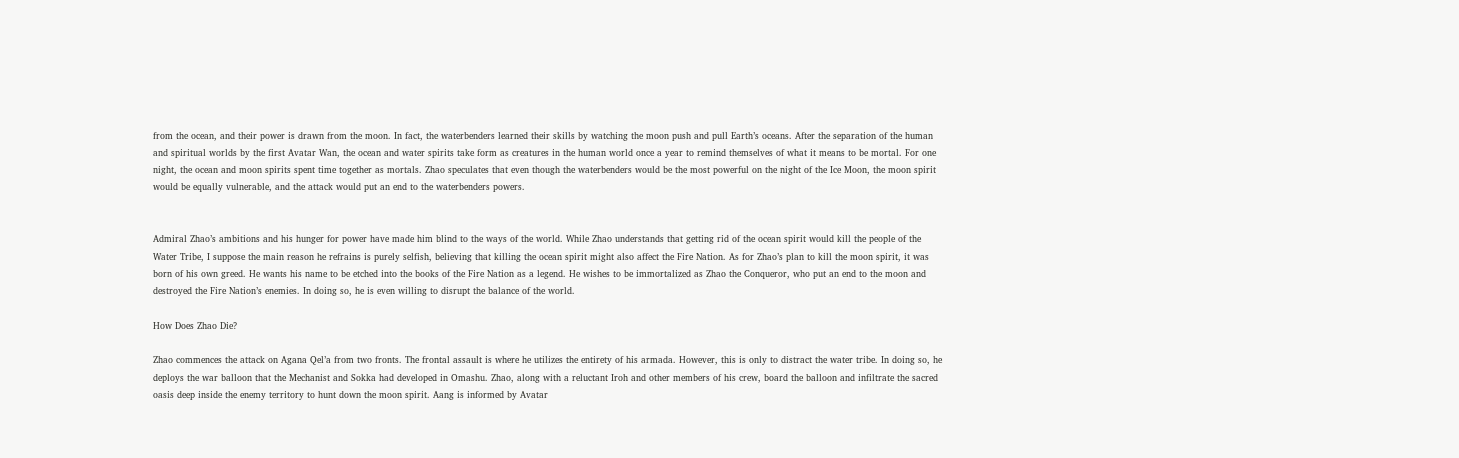from the ocean, and their power is drawn from the moon. In fact, the waterbenders learned their skills by watching the moon push and pull Earth’s oceans. After the separation of the human and spiritual worlds by the first Avatar Wan, the ocean and water spirits take form as creatures in the human world once a year to remind themselves of what it means to be mortal. For one night, the ocean and moon spirits spent time together as mortals. Zhao speculates that even though the waterbenders would be the most powerful on the night of the Ice Moon, the moon spirit would be equally vulnerable, and the attack would put an end to the waterbenders powers.


Admiral Zhao’s ambitions and his hunger for power have made him blind to the ways of the world. While Zhao understands that getting rid of the ocean spirit would kill the people of the Water Tribe, I suppose the main reason he refrains is purely selfish, believing that killing the ocean spirit might also affect the Fire Nation. As for Zhao’s plan to kill the moon spirit, it was born of his own greed. He wants his name to be etched into the books of the Fire Nation as a legend. He wishes to be immortalized as Zhao the Conqueror, who put an end to the moon and destroyed the Fire Nation’s enemies. In doing so, he is even willing to disrupt the balance of the world.

How Does Zhao Die?

Zhao commences the attack on Agana Qel’a from two fronts. The frontal assault is where he utilizes the entirety of his armada. However, this is only to distract the water tribe. In doing so, he deploys the war balloon that the Mechanist and Sokka had developed in Omashu. Zhao, along with a reluctant Iroh and other members of his crew, board the balloon and infiltrate the sacred oasis deep inside the enemy territory to hunt down the moon spirit. Aang is informed by Avatar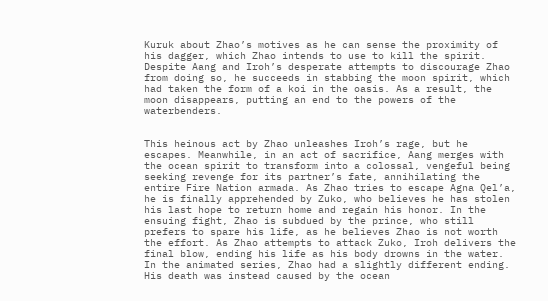Kuruk about Zhao’s motives as he can sense the proximity of his dagger, which Zhao intends to use to kill the spirit. Despite Aang and Iroh’s desperate attempts to discourage Zhao from doing so, he succeeds in stabbing the moon spirit, which had taken the form of a koi in the oasis. As a result, the moon disappears, putting an end to the powers of the waterbenders.


This heinous act by Zhao unleashes Iroh’s rage, but he escapes. Meanwhile, in an act of sacrifice, Aang merges with the ocean spirit to transform into a colossal, vengeful being seeking revenge for its partner’s fate, annihilating the entire Fire Nation armada. As Zhao tries to escape Agna Qel’a, he is finally apprehended by Zuko, who believes he has stolen his last hope to return home and regain his honor. In the ensuing fight, Zhao is subdued by the prince, who still prefers to spare his life, as he believes Zhao is not worth the effort. As Zhao attempts to attack Zuko, Iroh delivers the final blow, ending his life as his body drowns in the water. In the animated series, Zhao had a slightly different ending. His death was instead caused by the ocean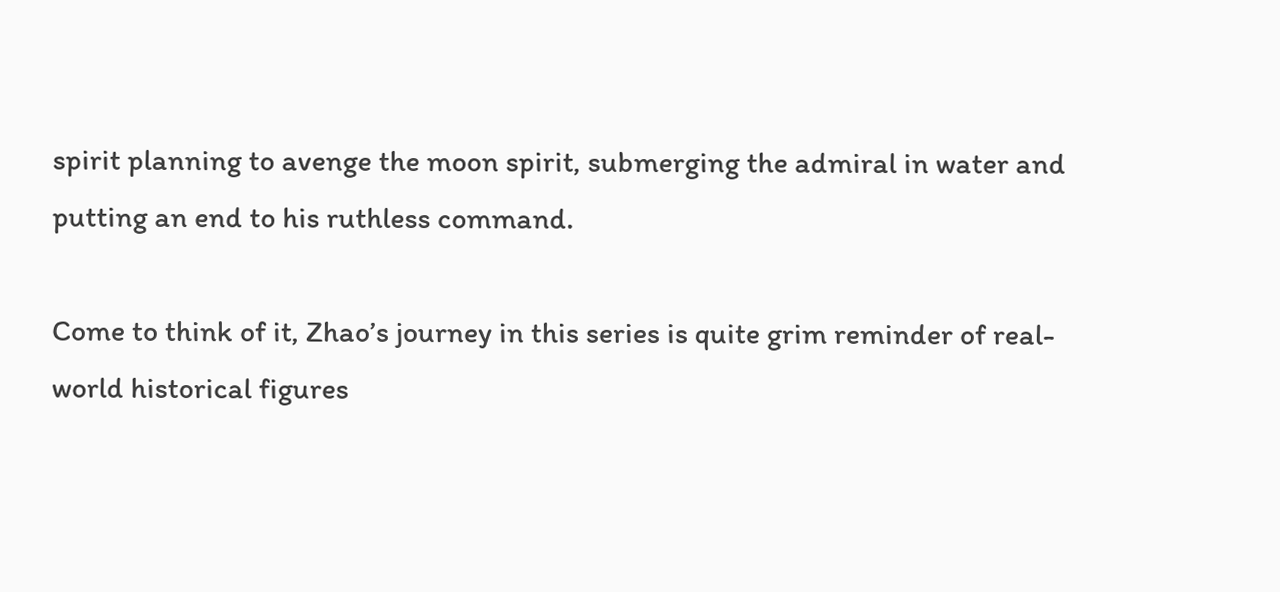spirit planning to avenge the moon spirit, submerging the admiral in water and putting an end to his ruthless command.

Come to think of it, Zhao’s journey in this series is quite grim reminder of real-world historical figures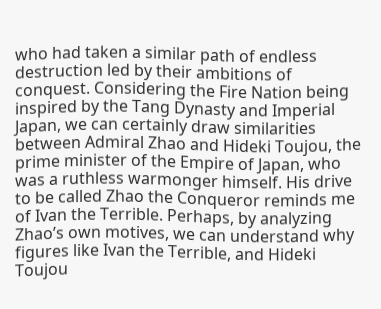who had taken a similar path of endless destruction led by their ambitions of conquest. Considering the Fire Nation being inspired by the Tang Dynasty and Imperial Japan, we can certainly draw similarities between Admiral Zhao and Hideki Toujou, the prime minister of the Empire of Japan, who was a ruthless warmonger himself. His drive to be called Zhao the Conqueror reminds me of Ivan the Terrible. Perhaps, by analyzing Zhao’s own motives, we can understand why figures like Ivan the Terrible, and Hideki Toujou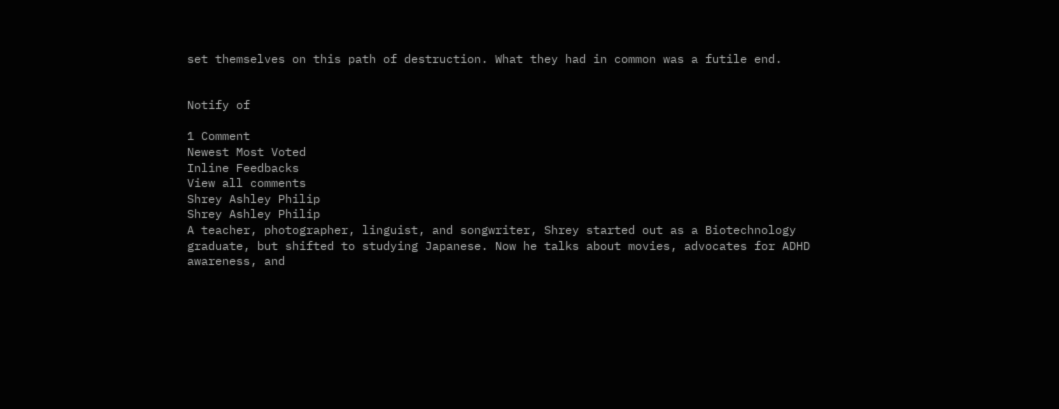set themselves on this path of destruction. What they had in common was a futile end.


Notify of

1 Comment
Newest Most Voted
Inline Feedbacks
View all comments
Shrey Ashley Philip
Shrey Ashley Philip
A teacher, photographer, linguist, and songwriter, Shrey started out as a Biotechnology graduate, but shifted to studying Japanese. Now he talks about movies, advocates for ADHD awareness, and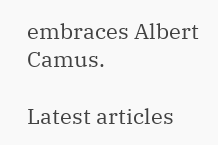embraces Albert Camus.

Latest articles